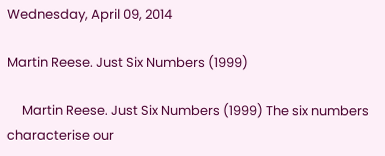Wednesday, April 09, 2014

Martin Reese. Just Six Numbers (1999)

     Martin Reese. Just Six Numbers (1999) The six numbers characterise our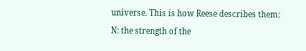universe. This is how Reese describes them:
N: the strength of the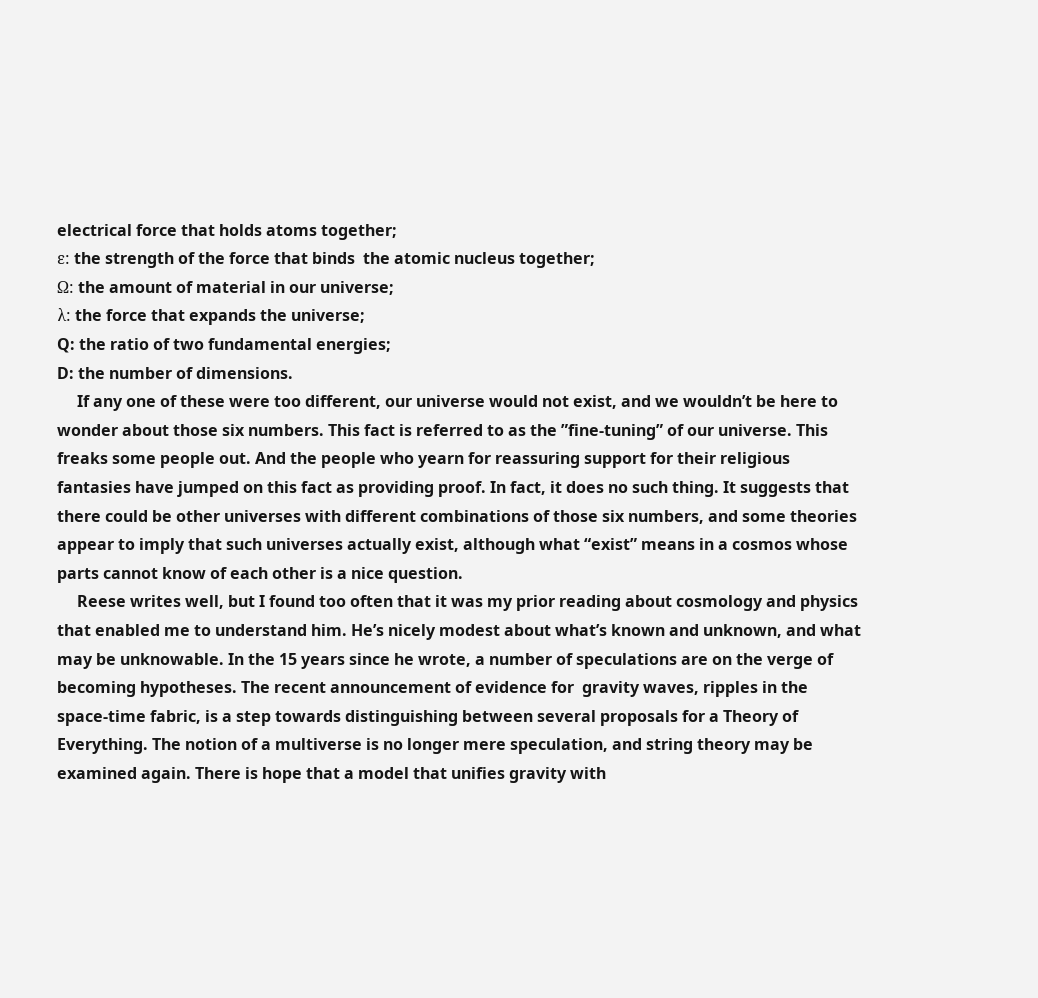electrical force that holds atoms together;
ε: the strength of the force that binds  the atomic nucleus together;
Ω: the amount of material in our universe;
λ: the force that expands the universe;
Q: the ratio of two fundamental energies;
D: the number of dimensions.
     If any one of these were too different, our universe would not exist, and we wouldn’t be here to wonder about those six numbers. This fact is referred to as the ”fine-tuning” of our universe. This freaks some people out. And the people who yearn for reassuring support for their religious fantasies have jumped on this fact as providing proof. In fact, it does no such thing. It suggests that there could be other universes with different combinations of those six numbers, and some theories appear to imply that such universes actually exist, although what “exist” means in a cosmos whose parts cannot know of each other is a nice question.
     Reese writes well, but I found too often that it was my prior reading about cosmology and physics that enabled me to understand him. He’s nicely modest about what’s known and unknown, and what may be unknowable. In the 15 years since he wrote, a number of speculations are on the verge of becoming hypotheses. The recent announcement of evidence for  gravity waves, ripples in the space-time fabric, is a step towards distinguishing between several proposals for a Theory of Everything. The notion of a multiverse is no longer mere speculation, and string theory may be examined again. There is hope that a model that unifies gravity with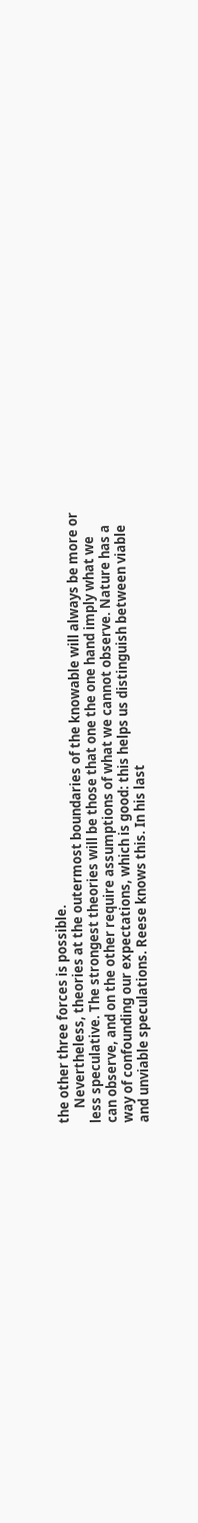the other three forces is possible.
     Nevertheless, theories at the outermost boundaries of the knowable will always be more or less speculative. The strongest theories will be those that one the one hand imply what we can observe, and on the other require assumptions of what we cannot observe. Nature has a way of confounding our expectations, which is good: this helps us distinguish between viable and unviable speculations. Reese knows this. In his last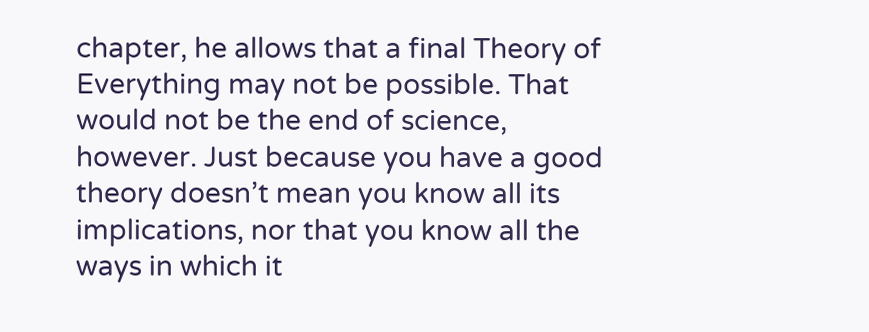chapter, he allows that a final Theory of Everything may not be possible. That would not be the end of science, however. Just because you have a good theory doesn’t mean you know all its implications, nor that you know all the ways in which it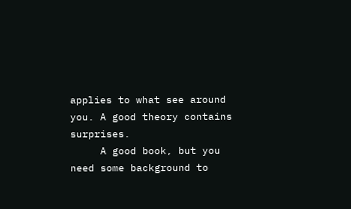applies to what see around you. A good theory contains surprises.
     A good book, but you need some background to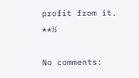profit from it. **½

No comments: